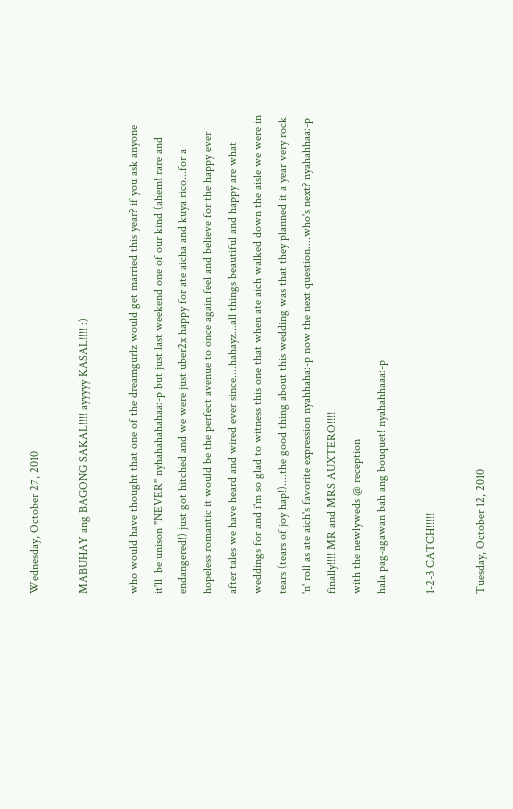Wednesday, October 27, 2010

MABUHAY ang BAGONG SAKAL!!!! ayyyyy KASAL!!!! :)

who would have thought that one of the dreamgurlz would get married this year? if you ask anyone it'll  be unison "NEVER" nyhahahahahaa:-p but just last weekend one of our kind (ahem! rare and endangered!) just got hitched and we were just uber2x happy for ate aicha and kuya rico...for a hopeless romantic it would be the perfect avenue to once again feel and believe for the happy ever after tales we have heard and wired ever since....hahayz...all things beautiful and happy are what weddings for and i'm so glad to witness this one that when ate aich walked down the aisle we were in tears (tears of joy hap!)....the good thing about this wedding was that they planned it a year very rock 'n' roll as ate aich's favorite expression nyahhaha:-p now the next question....who's next? nyahahhaa:-p
finally!!!! MR and MRS AUXTERO!!!!
with the newlyweds @ reception
hala pag-agawan bah ang bouquet! nyahahhaaa:-p

1-2-3 CATCH!!!!!

Tuesday, October 12, 2010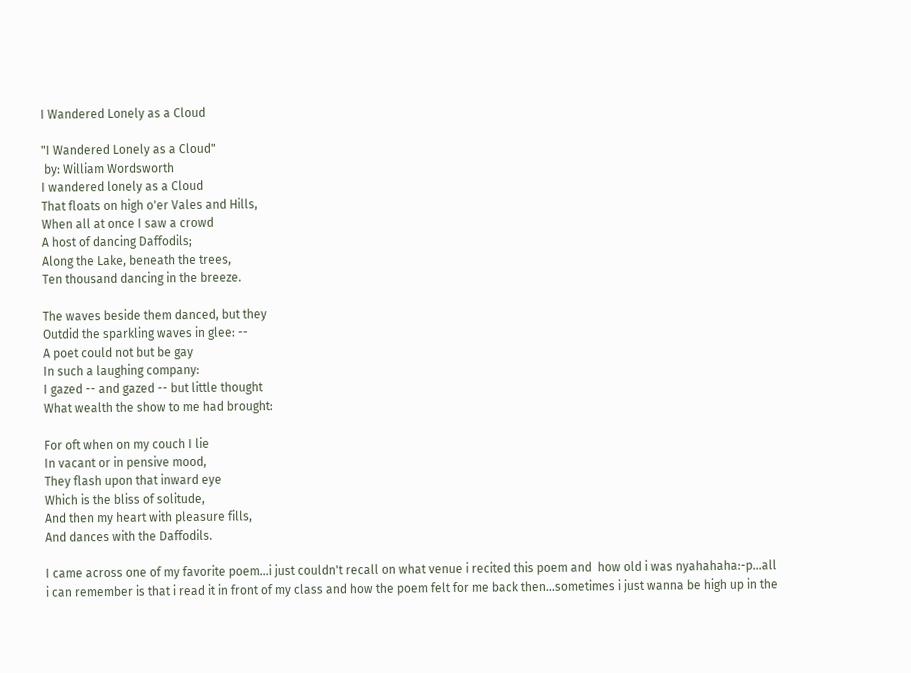I Wandered Lonely as a Cloud

"I Wandered Lonely as a Cloud"
 by: William Wordsworth
I wandered lonely as a Cloud
That floats on high o'er Vales and Hills,
When all at once I saw a crowd
A host of dancing Daffodils;
Along the Lake, beneath the trees,
Ten thousand dancing in the breeze.

The waves beside them danced, but they
Outdid the sparkling waves in glee: --
A poet could not but be gay
In such a laughing company:
I gazed -- and gazed -- but little thought
What wealth the show to me had brought:

For oft when on my couch I lie
In vacant or in pensive mood,
They flash upon that inward eye
Which is the bliss of solitude,
And then my heart with pleasure fills,
And dances with the Daffodils.

I came across one of my favorite poem...i just couldn't recall on what venue i recited this poem and  how old i was nyahahaha:-p...all i can remember is that i read it in front of my class and how the poem felt for me back then...sometimes i just wanna be high up in the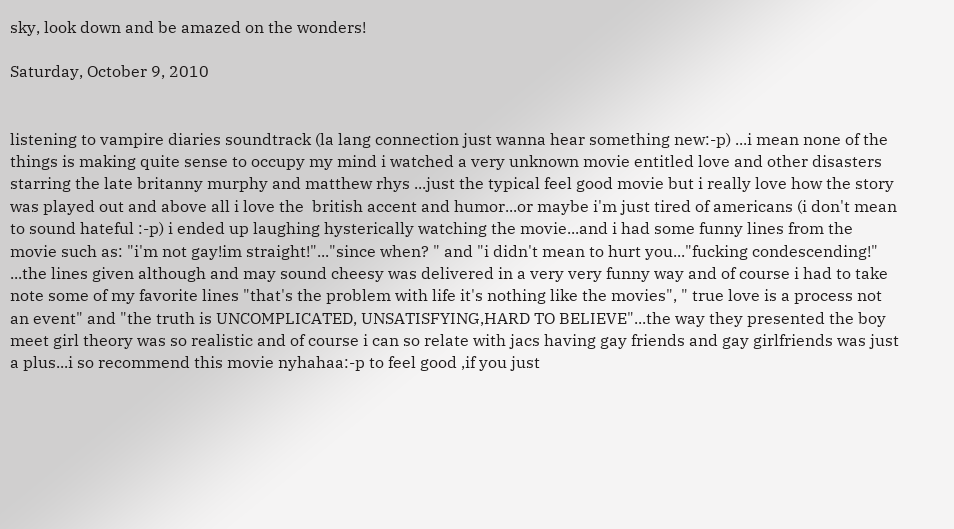sky, look down and be amazed on the wonders!

Saturday, October 9, 2010


listening to vampire diaries soundtrack (la lang connection just wanna hear something new:-p) ...i mean none of the things is making quite sense to occupy my mind i watched a very unknown movie entitled love and other disasters starring the late britanny murphy and matthew rhys ...just the typical feel good movie but i really love how the story was played out and above all i love the  british accent and humor...or maybe i'm just tired of americans (i don't mean to sound hateful :-p) i ended up laughing hysterically watching the movie...and i had some funny lines from the movie such as: "i'm not gay!im straight!"..."since when? " and "i didn't mean to hurt you..."fucking condescending!" ...the lines given although and may sound cheesy was delivered in a very very funny way and of course i had to take note some of my favorite lines "that's the problem with life it's nothing like the movies", " true love is a process not an event" and "the truth is UNCOMPLICATED, UNSATISFYING,HARD TO BELIEVE"...the way they presented the boy meet girl theory was so realistic and of course i can so relate with jacs having gay friends and gay girlfriends was just a plus...i so recommend this movie nyhahaa:-p to feel good ,if you just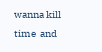wanna kill time  and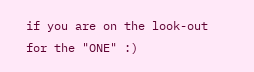if you are on the look-out for the "ONE" :)